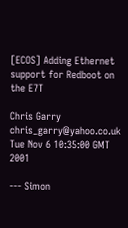[ECOS] Adding Ethernet support for Redboot on the E7T

Chris Garry chris_garry@yahoo.co.uk
Tue Nov 6 10:35:00 GMT 2001

--- Simon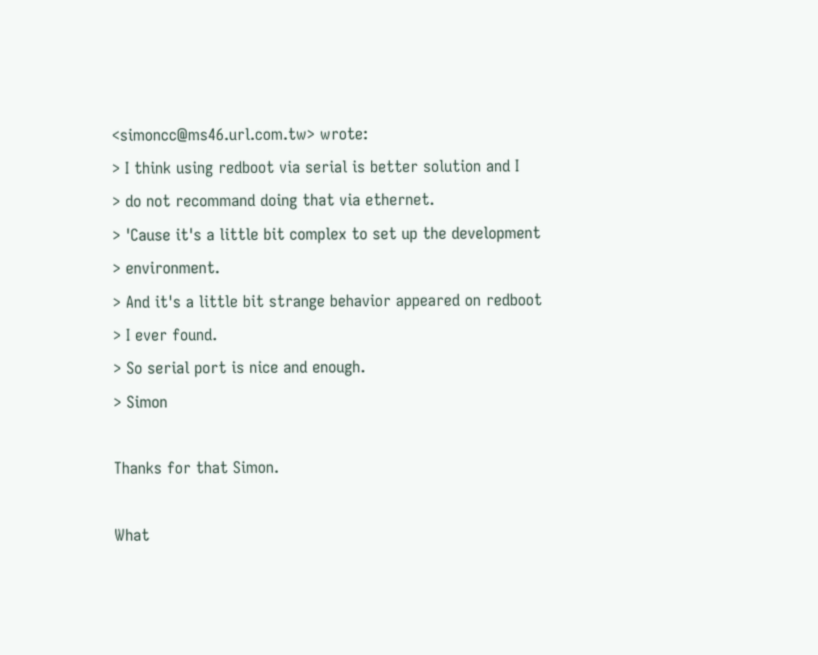<simoncc@ms46.url.com.tw> wrote:
> I think using redboot via serial is better solution and I
> do not recommand doing that via ethernet.
> 'Cause it's a little bit complex to set up the development
> environment.
> And it's a little bit strange behavior appeared on redboot
> I ever found.
> So serial port is nice and enough.
> Simon

Thanks for that Simon.

What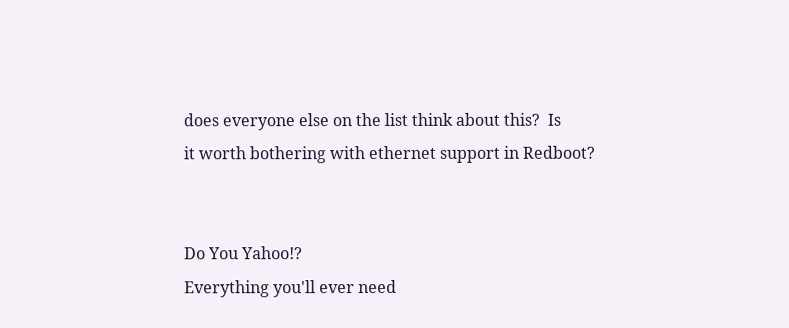does everyone else on the list think about this?  Is
it worth bothering with ethernet support in Redboot?


Do You Yahoo!?
Everything you'll ever need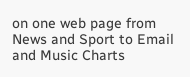on one web page from News and Sport to Email and Music Charts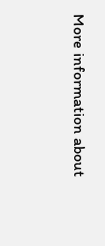More information about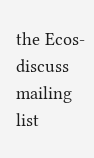the Ecos-discuss mailing list